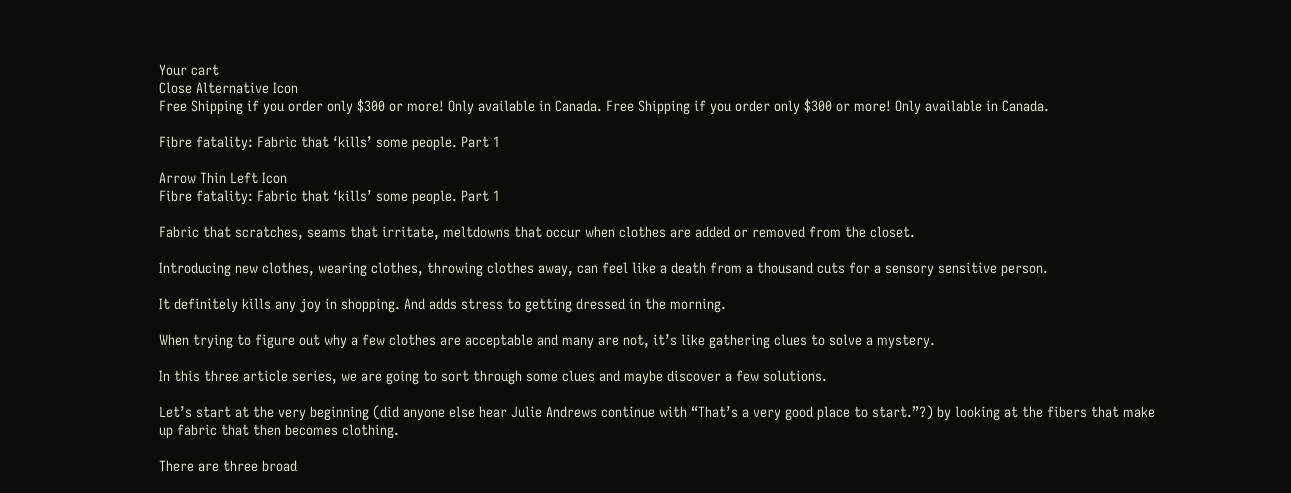Your cart
Close Alternative Icon
Free Shipping if you order only $300 or more! Only available in Canada. Free Shipping if you order only $300 or more! Only available in Canada.

Fibre fatality: Fabric that ‘kills’ some people. Part 1

Arrow Thin Left Icon
Fibre fatality: Fabric that ‘kills’ some people. Part 1

Fabric that scratches, seams that irritate, meltdowns that occur when clothes are added or removed from the closet.

Introducing new clothes, wearing clothes, throwing clothes away, can feel like a death from a thousand cuts for a sensory sensitive person.

It definitely kills any joy in shopping. And adds stress to getting dressed in the morning.

When trying to figure out why a few clothes are acceptable and many are not, it’s like gathering clues to solve a mystery.

In this three article series, we are going to sort through some clues and maybe discover a few solutions.

Let’s start at the very beginning (did anyone else hear Julie Andrews continue with “That’s a very good place to start.”?) by looking at the fibers that make up fabric that then becomes clothing.

There are three broad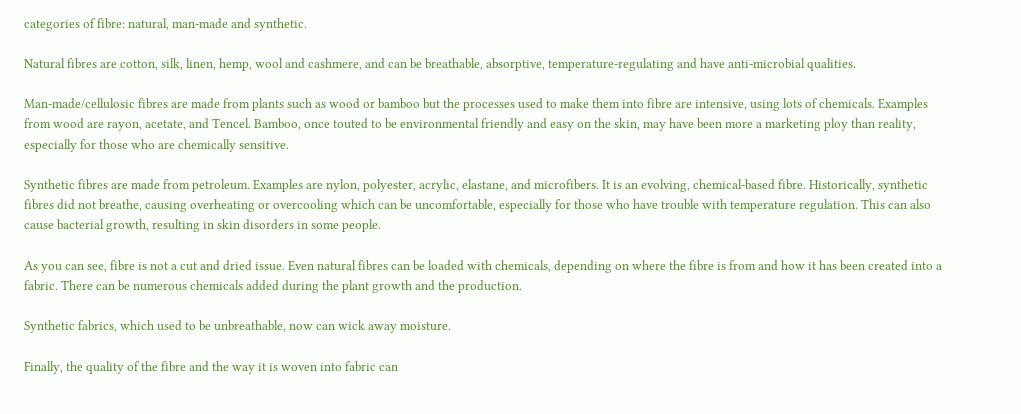categories of fibre: natural, man-made and synthetic.

Natural fibres are cotton, silk, linen, hemp, wool and cashmere, and can be breathable, absorptive, temperature-regulating and have anti-microbial qualities.

Man-made/cellulosic fibres are made from plants such as wood or bamboo but the processes used to make them into fibre are intensive, using lots of chemicals. Examples from wood are rayon, acetate, and Tencel. Bamboo, once touted to be environmental friendly and easy on the skin, may have been more a marketing ploy than reality, especially for those who are chemically sensitive.

Synthetic fibres are made from petroleum. Examples are nylon, polyester, acrylic, elastane, and microfibers. It is an evolving, chemical-based fibre. Historically, synthetic fibres did not breathe, causing overheating or overcooling which can be uncomfortable, especially for those who have trouble with temperature regulation. This can also cause bacterial growth, resulting in skin disorders in some people.

As you can see, fibre is not a cut and dried issue. Even natural fibres can be loaded with chemicals, depending on where the fibre is from and how it has been created into a fabric. There can be numerous chemicals added during the plant growth and the production.

Synthetic fabrics, which used to be unbreathable, now can wick away moisture.

Finally, the quality of the fibre and the way it is woven into fabric can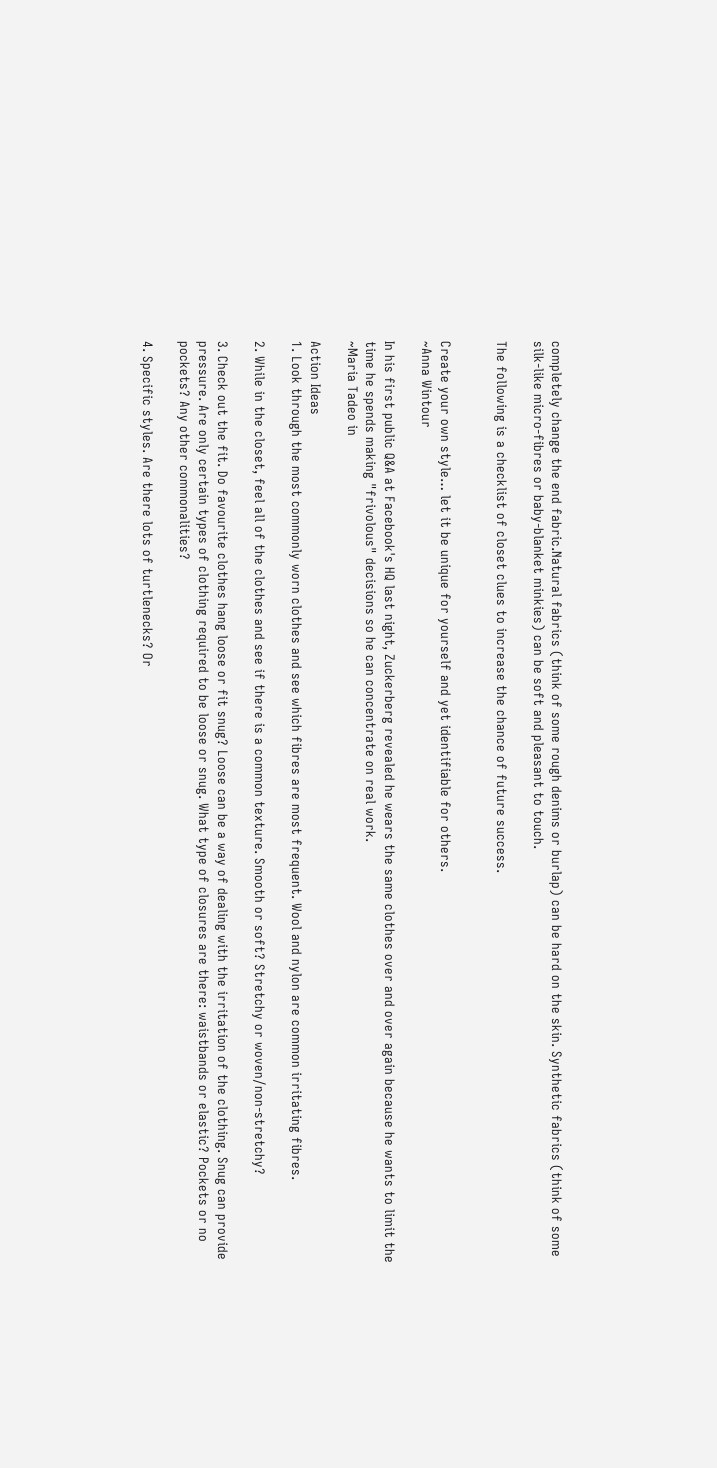completely change the end fabric.Natural fabrics (think of some rough denims or burlap) can be hard on the skin. Synthetic fabrics (think of some silk-like micro-fibres or baby-blanket minkies) can be soft and pleasant to touch.

The following is a checklist of closet clues to increase the chance of future success.


Create your own style… let it be unique for yourself and yet identifiable for others.
~Anna Wintour

In his first public Q&A at Facebook's HQ last night, Zuckerberg revealed he wears the same clothes over and over again because he wants to limit the time he spends making "frivolous" decisions so he can concentrate on real work.
~Maria Tadeo in

Action Ideas
1. Look through the most commonly worn clothes and see which fibres are most frequent. Wool and nylon are common irritating fibres.

2. While in the closet, feel all of the clothes and see if there is a common texture. Smooth or soft? Stretchy or woven/non-stretchy?

3. Check out the fit. Do favourite clothes hang loose or fit snug? Loose can be a way of dealing with the irritation of the clothing. Snug can provide pressure. Are only certain types of clothing required to be loose or snug. What type of closures are there: waistbands or elastic? Pockets or no pockets? Any other commonalities?

4. Specific styles. Are there lots of turtlenecks? Or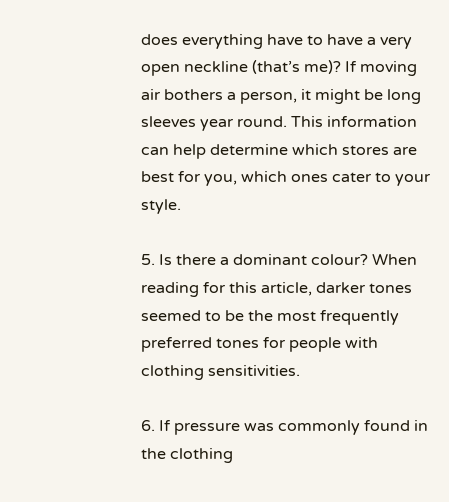does everything have to have a very open neckline (that’s me)? If moving air bothers a person, it might be long sleeves year round. This information can help determine which stores are best for you, which ones cater to your style.

5. Is there a dominant colour? When reading for this article, darker tones seemed to be the most frequently preferred tones for people with clothing sensitivities.

6. If pressure was commonly found in the clothing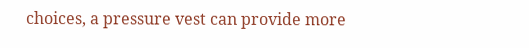choices, a pressure vest can provide more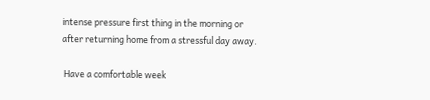intense pressure first thing in the morning or after returning home from a stressful day away.

 Have a comfortable week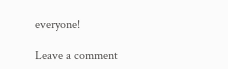everyone!

Leave a comment